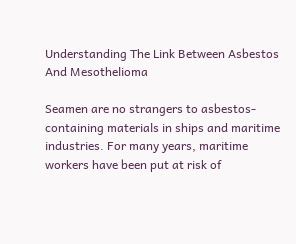Understanding The Link Between Asbestos And Mesothelioma

Seamen are no strangers to asbestos-containing materials in ships and maritime industries. For many years, maritime workers have been put at risk of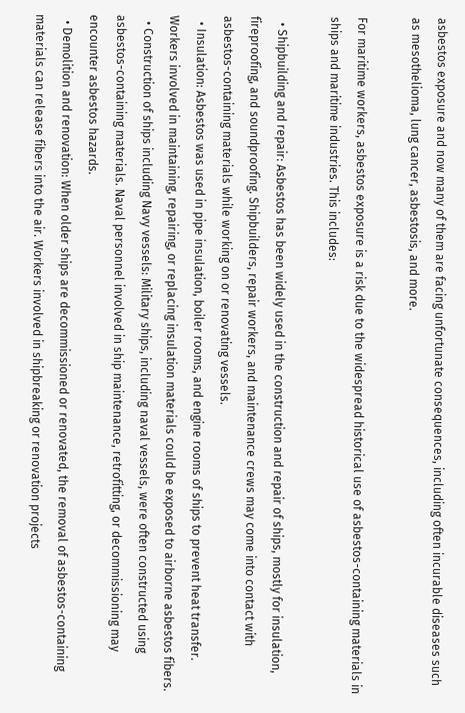asbestos exposure and now many of them are facing unfortunate consequences, including often incurable diseases such as mesothelioma, lung cancer, asbestosis, and more.

For maritime workers, asbestos exposure is a risk due to the widespread historical use of asbestos-containing materials in ships and maritime industries. This includes:

  • Shipbuilding and repair: Asbestos has been widely used in the construction and repair of ships, mostly for insulation, fireproofing, and soundproofing. Shipbuilders, repair workers, and maintenance crews may come into contact with asbestos-containing materials while working on or renovating vessels.
  • Insulation: Asbestos was used in pipe insulation, boiler rooms, and engine rooms of ships to prevent heat transfer. Workers involved in maintaining, repairing, or replacing insulation materials could be exposed to airborne asbestos fibers.
  • Construction of ships including Navy vessels: Military ships, including naval vessels, were often constructed using asbestos-containing materials. Naval personnel involved in ship maintenance, retrofitting, or decommissioning may encounter asbestos hazards.
  • Demolition and renovation: When older ships are decommissioned or renovated, the removal of asbestos-containing materials can release fibers into the air. Workers involved in shipbreaking or renovation projects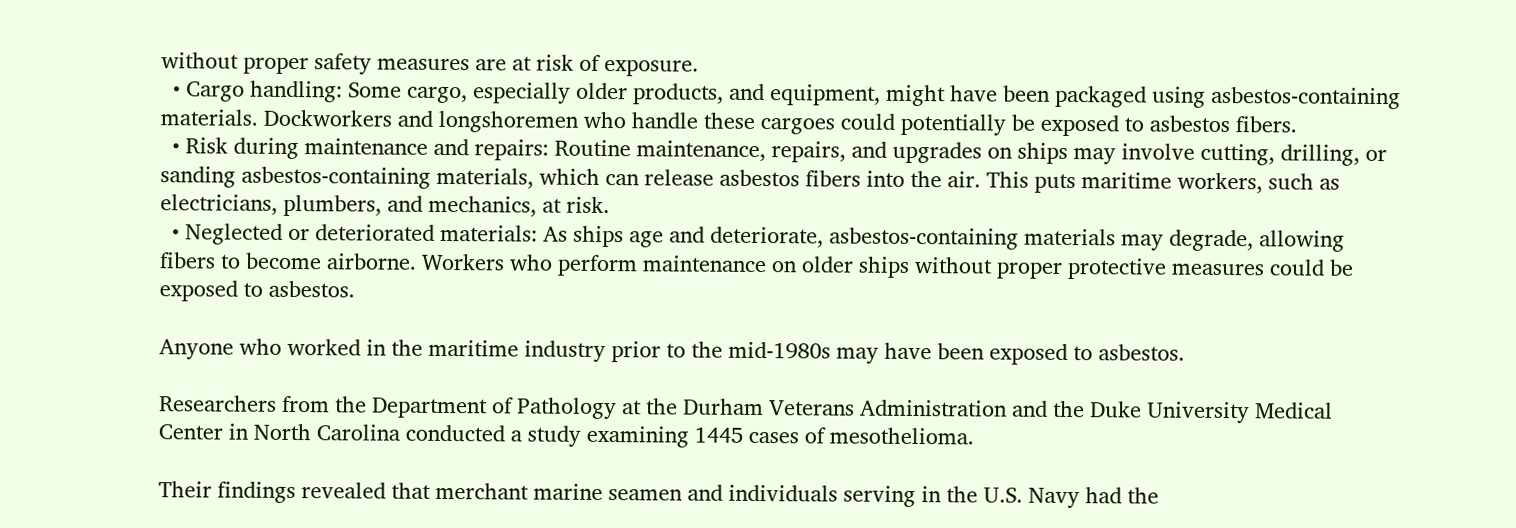without proper safety measures are at risk of exposure.
  • Cargo handling: Some cargo, especially older products, and equipment, might have been packaged using asbestos-containing materials. Dockworkers and longshoremen who handle these cargoes could potentially be exposed to asbestos fibers.
  • Risk during maintenance and repairs: Routine maintenance, repairs, and upgrades on ships may involve cutting, drilling, or sanding asbestos-containing materials, which can release asbestos fibers into the air. This puts maritime workers, such as electricians, plumbers, and mechanics, at risk.
  • Neglected or deteriorated materials: As ships age and deteriorate, asbestos-containing materials may degrade, allowing fibers to become airborne. Workers who perform maintenance on older ships without proper protective measures could be exposed to asbestos.

Anyone who worked in the maritime industry prior to the mid-1980s may have been exposed to asbestos.

Researchers from the Department of Pathology at the Durham Veterans Administration and the Duke University Medical Center in North Carolina conducted a study examining 1445 cases of mesothelioma.

Their findings revealed that merchant marine seamen and individuals serving in the U.S. Navy had the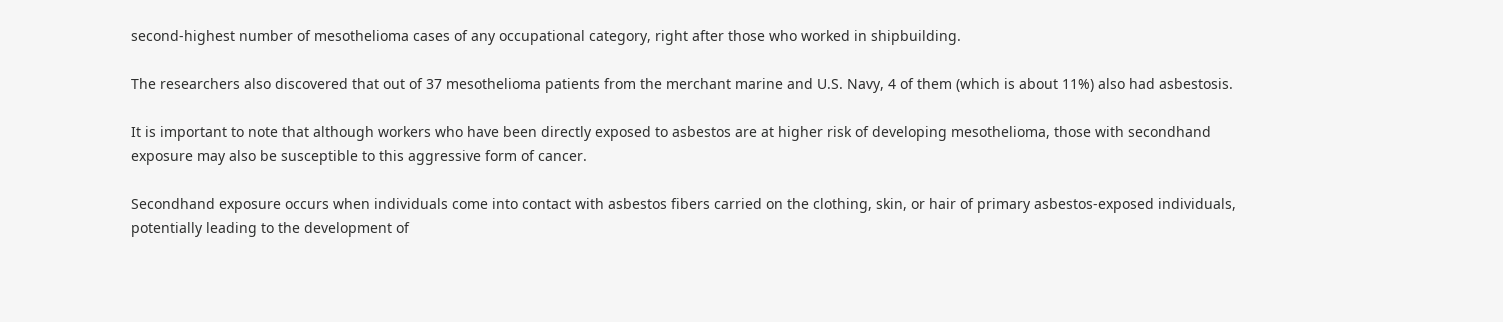second-highest number of mesothelioma cases of any occupational category, right after those who worked in shipbuilding.

The researchers also discovered that out of 37 mesothelioma patients from the merchant marine and U.S. Navy, 4 of them (which is about 11%) also had asbestosis.

It is important to note that although workers who have been directly exposed to asbestos are at higher risk of developing mesothelioma, those with secondhand exposure may also be susceptible to this aggressive form of cancer.

Secondhand exposure occurs when individuals come into contact with asbestos fibers carried on the clothing, skin, or hair of primary asbestos-exposed individuals, potentially leading to the development of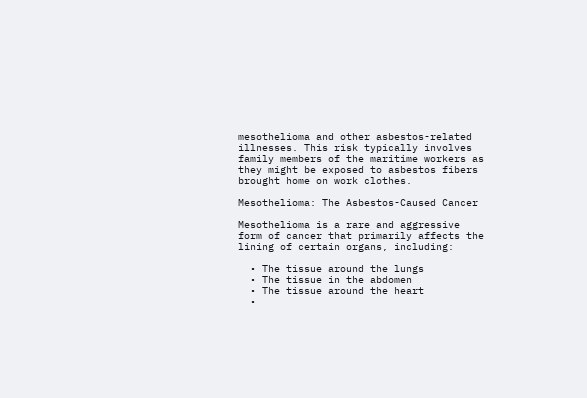mesothelioma and other asbestos-related illnesses. This risk typically involves family members of the maritime workers as they might be exposed to asbestos fibers brought home on work clothes.

Mesothelioma: The Asbestos-Caused Cancer

Mesothelioma is a rare and aggressive form of cancer that primarily affects the lining of certain organs, including:

  • The tissue around the lungs
  • The tissue in the abdomen
  • The tissue around the heart
  •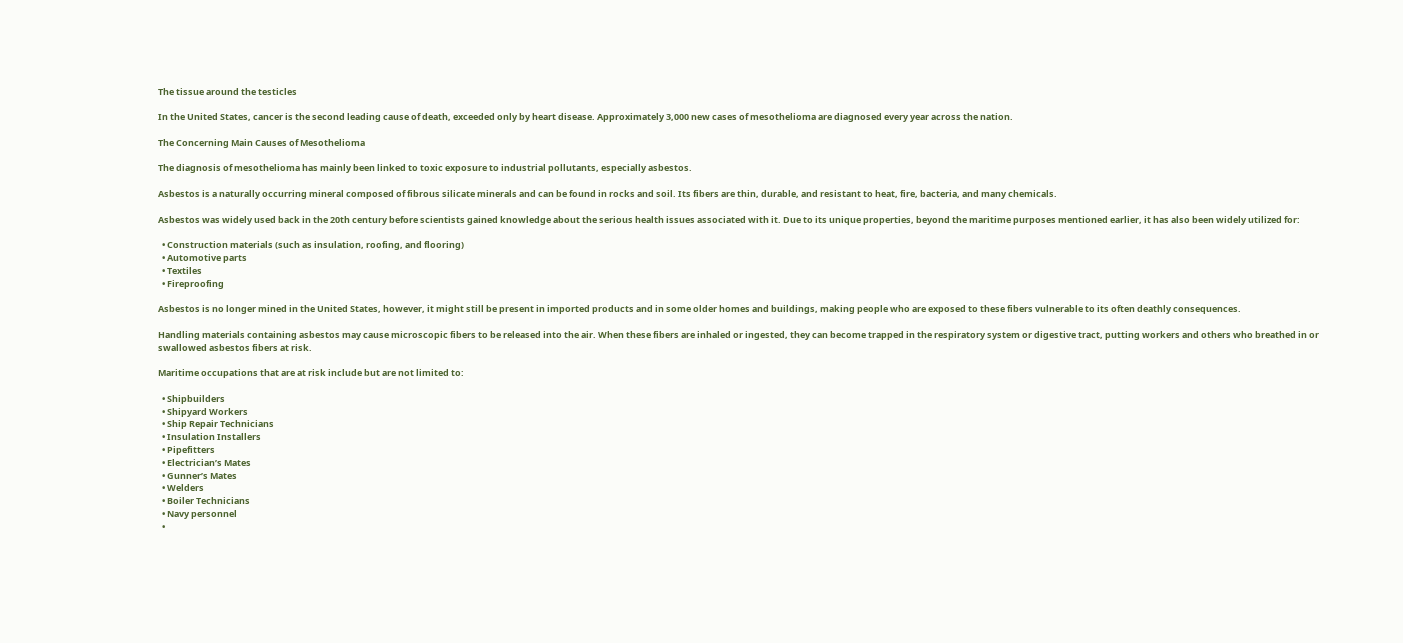The tissue around the testicles

In the United States, cancer is the second leading cause of death, exceeded only by heart disease. Approximately 3,000 new cases of mesothelioma are diagnosed every year across the nation.

The Concerning Main Causes of Mesothelioma

The diagnosis of mesothelioma has mainly been linked to toxic exposure to industrial pollutants, especially asbestos.

Asbestos is a naturally occurring mineral composed of fibrous silicate minerals and can be found in rocks and soil. Its fibers are thin, durable, and resistant to heat, fire, bacteria, and many chemicals.

Asbestos was widely used back in the 20th century before scientists gained knowledge about the serious health issues associated with it. Due to its unique properties, beyond the maritime purposes mentioned earlier, it has also been widely utilized for:

  • Construction materials (such as insulation, roofing, and flooring)
  • Automotive parts
  • Textiles
  • Fireproofing

Asbestos is no longer mined in the United States, however, it might still be present in imported products and in some older homes and buildings, making people who are exposed to these fibers vulnerable to its often deathly consequences.

Handling materials containing asbestos may cause microscopic fibers to be released into the air. When these fibers are inhaled or ingested, they can become trapped in the respiratory system or digestive tract, putting workers and others who breathed in or swallowed asbestos fibers at risk.

Maritime occupations that are at risk include but are not limited to:

  • Shipbuilders
  • Shipyard Workers
  • Ship Repair Technicians
  • Insulation Installers
  • Pipefitters
  • Electrician’s Mates
  • Gunner’s Mates
  • Welders
  • Boiler Technicians
  • Navy personnel
  •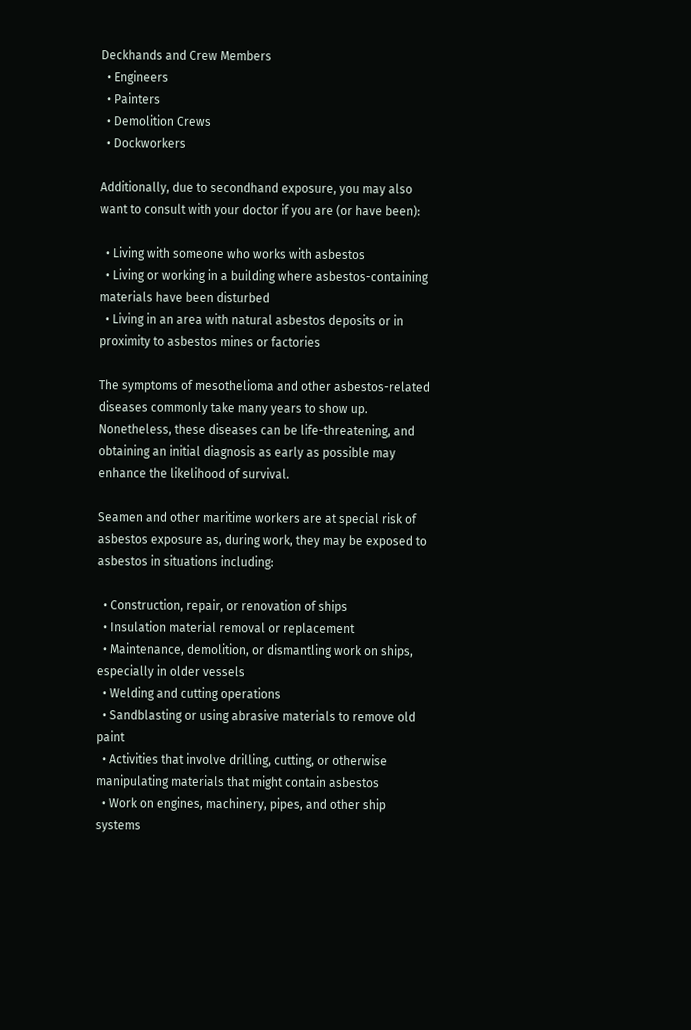Deckhands and Crew Members
  • Engineers
  • Painters
  • Demolition Crews
  • Dockworkers

Additionally, due to secondhand exposure, you may also want to consult with your doctor if you are (or have been):

  • Living with someone who works with asbestos
  • Living or working in a building where asbestos-containing materials have been disturbed
  • Living in an area with natural asbestos deposits or in proximity to asbestos mines or factories

The symptoms of mesothelioma and other asbestos-related diseases commonly take many years to show up. Nonetheless, these diseases can be life-threatening, and obtaining an initial diagnosis as early as possible may enhance the likelihood of survival.

Seamen and other maritime workers are at special risk of asbestos exposure as, during work, they may be exposed to asbestos in situations including:

  • Construction, repair, or renovation of ships
  • Insulation material removal or replacement
  • Maintenance, demolition, or dismantling work on ships, especially in older vessels
  • Welding and cutting operations
  • Sandblasting or using abrasive materials to remove old paint
  • Activities that involve drilling, cutting, or otherwise manipulating materials that might contain asbestos
  • Work on engines, machinery, pipes, and other ship systems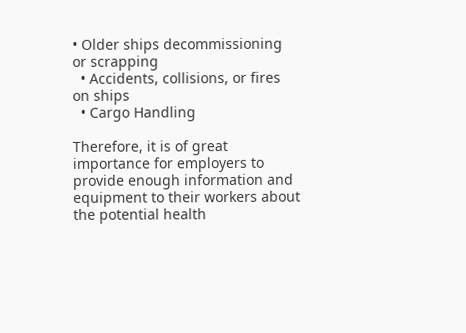• Older ships decommissioning or scrapping
  • Accidents, collisions, or fires on ships
  • Cargo Handling

Therefore, it is of great importance for employers to provide enough information and equipment to their workers about the potential health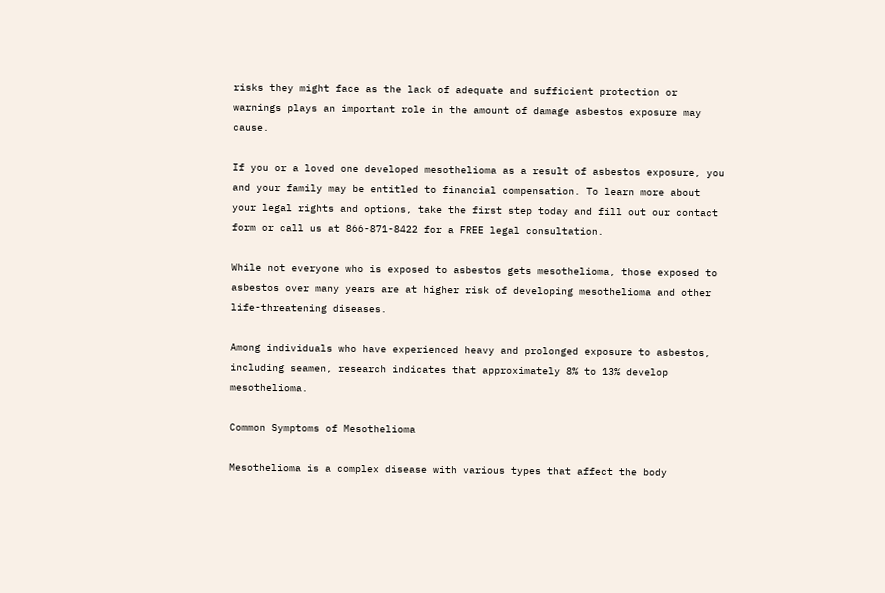risks they might face as the lack of adequate and sufficient protection or warnings plays an important role in the amount of damage asbestos exposure may cause.

If you or a loved one developed mesothelioma as a result of asbestos exposure, you and your family may be entitled to financial compensation. To learn more about your legal rights and options, take the first step today and fill out our contact form or call us at 866-871-8422 for a FREE legal consultation.

While not everyone who is exposed to asbestos gets mesothelioma, those exposed to asbestos over many years are at higher risk of developing mesothelioma and other life-threatening diseases.

Among individuals who have experienced heavy and prolonged exposure to asbestos, including seamen, research indicates that approximately 8% to 13% develop mesothelioma.

Common Symptoms of Mesothelioma

Mesothelioma is a complex disease with various types that affect the body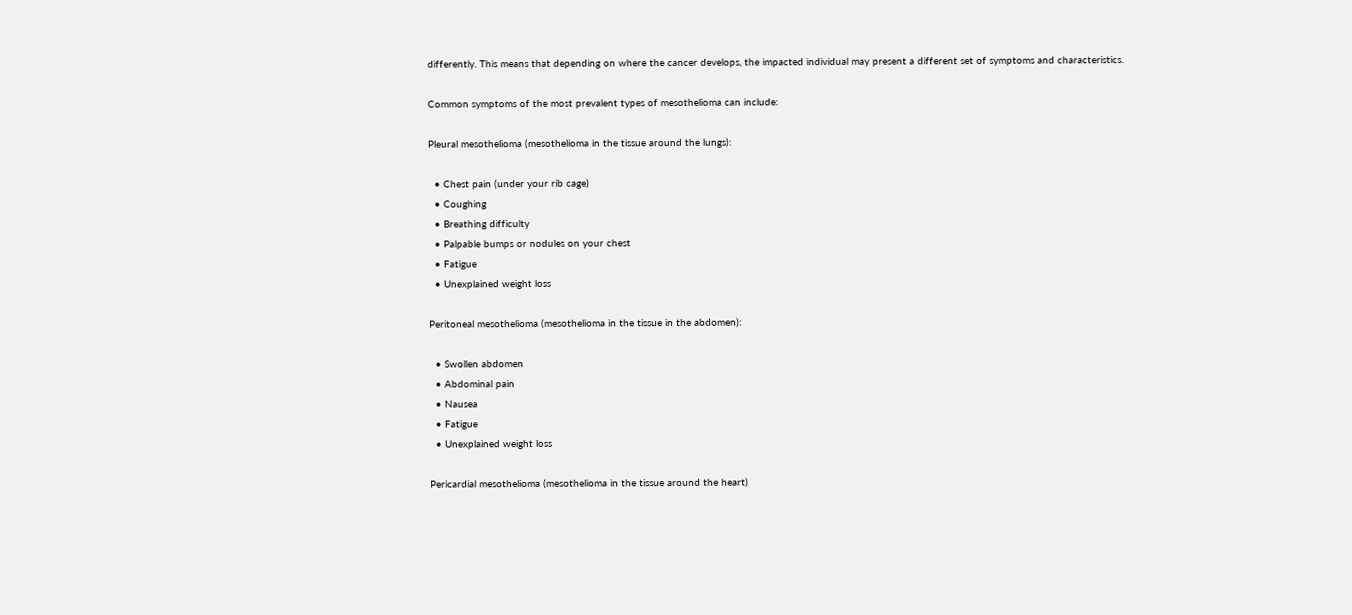differently. This means that depending on where the cancer develops, the impacted individual may present a different set of symptoms and characteristics.

Common symptoms of the most prevalent types of mesothelioma can include:

Pleural mesothelioma (mesothelioma in the tissue around the lungs):

  • Chest pain (under your rib cage)
  • Coughing
  • Breathing difficulty
  • Palpable bumps or nodules on your chest
  • Fatigue
  • Unexplained weight loss

Peritoneal mesothelioma (mesothelioma in the tissue in the abdomen):

  • Swollen abdomen
  • Abdominal pain
  • Nausea
  • Fatigue
  • Unexplained weight loss

Pericardial mesothelioma (mesothelioma in the tissue around the heart)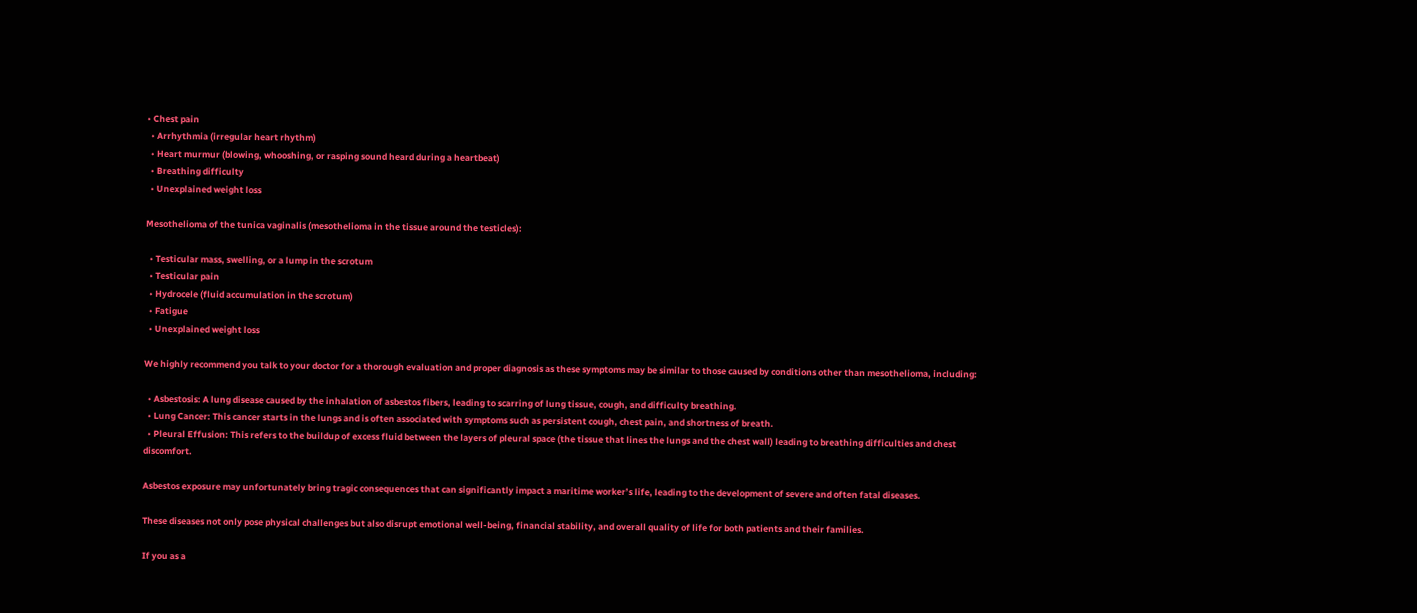• Chest pain
  • Arrhythmia (irregular heart rhythm)
  • Heart murmur (blowing, whooshing, or rasping sound heard during a heartbeat)
  • Breathing difficulty
  • Unexplained weight loss

Mesothelioma of the tunica vaginalis (mesothelioma in the tissue around the testicles):

  • Testicular mass, swelling, or a lump in the scrotum
  • Testicular pain
  • Hydrocele (fluid accumulation in the scrotum)
  • Fatigue
  • Unexplained weight loss

We highly recommend you talk to your doctor for a thorough evaluation and proper diagnosis as these symptoms may be similar to those caused by conditions other than mesothelioma, including:

  • Asbestosis: A lung disease caused by the inhalation of asbestos fibers, leading to scarring of lung tissue, cough, and difficulty breathing.
  • Lung Cancer: This cancer starts in the lungs and is often associated with symptoms such as persistent cough, chest pain, and shortness of breath.
  • Pleural Effusion: This refers to the buildup of excess fluid between the layers of pleural space (the tissue that lines the lungs and the chest wall) leading to breathing difficulties and chest discomfort.

Asbestos exposure may unfortunately bring tragic consequences that can significantly impact a maritime worker’s life, leading to the development of severe and often fatal diseases.

These diseases not only pose physical challenges but also disrupt emotional well-being, financial stability, and overall quality of life for both patients and their families.

If you as a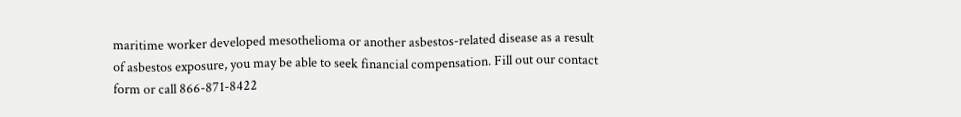maritime worker developed mesothelioma or another asbestos-related disease as a result of asbestos exposure, you may be able to seek financial compensation. Fill out our contact form or call 866-871-8422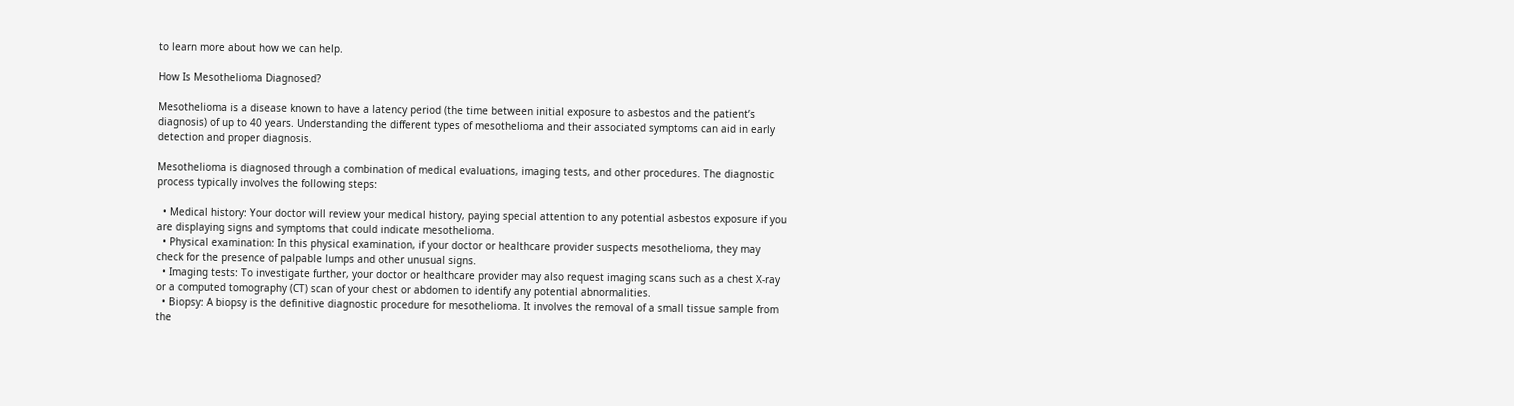to learn more about how we can help.

How Is Mesothelioma Diagnosed?

Mesothelioma is a disease known to have a latency period (the time between initial exposure to asbestos and the patient’s diagnosis) of up to 40 years. Understanding the different types of mesothelioma and their associated symptoms can aid in early detection and proper diagnosis.

Mesothelioma is diagnosed through a combination of medical evaluations, imaging tests, and other procedures. The diagnostic process typically involves the following steps:

  • Medical history: Your doctor will review your medical history, paying special attention to any potential asbestos exposure if you are displaying signs and symptoms that could indicate mesothelioma.
  • Physical examination: In this physical examination, if your doctor or healthcare provider suspects mesothelioma, they may check for the presence of palpable lumps and other unusual signs.
  • Imaging tests: To investigate further, your doctor or healthcare provider may also request imaging scans such as a chest X-ray or a computed tomography (CT) scan of your chest or abdomen to identify any potential abnormalities.
  • Biopsy: A biopsy is the definitive diagnostic procedure for mesothelioma. It involves the removal of a small tissue sample from the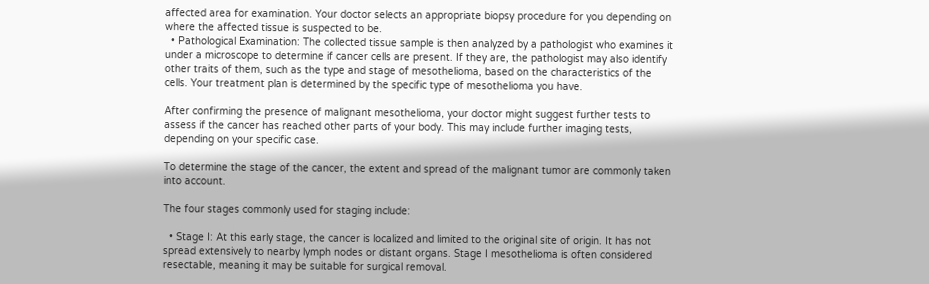affected area for examination. Your doctor selects an appropriate biopsy procedure for you depending on where the affected tissue is suspected to be.
  • Pathological Examination: The collected tissue sample is then analyzed by a pathologist who examines it under a microscope to determine if cancer cells are present. If they are, the pathologist may also identify other traits of them, such as the type and stage of mesothelioma, based on the characteristics of the cells. Your treatment plan is determined by the specific type of mesothelioma you have.

After confirming the presence of malignant mesothelioma, your doctor might suggest further tests to assess if the cancer has reached other parts of your body. This may include further imaging tests, depending on your specific case.

To determine the stage of the cancer, the extent and spread of the malignant tumor are commonly taken into account.

The four stages commonly used for staging include:

  • Stage I: At this early stage, the cancer is localized and limited to the original site of origin. It has not spread extensively to nearby lymph nodes or distant organs. Stage I mesothelioma is often considered resectable, meaning it may be suitable for surgical removal.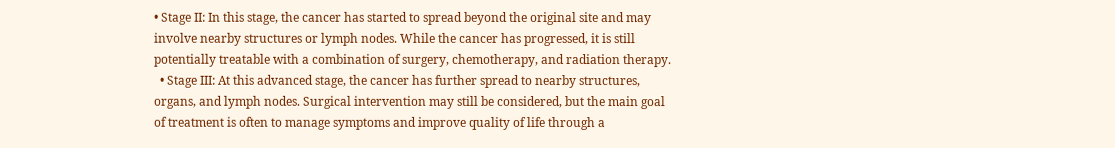• Stage II: In this stage, the cancer has started to spread beyond the original site and may involve nearby structures or lymph nodes. While the cancer has progressed, it is still potentially treatable with a combination of surgery, chemotherapy, and radiation therapy.
  • Stage III: At this advanced stage, the cancer has further spread to nearby structures, organs, and lymph nodes. Surgical intervention may still be considered, but the main goal of treatment is often to manage symptoms and improve quality of life through a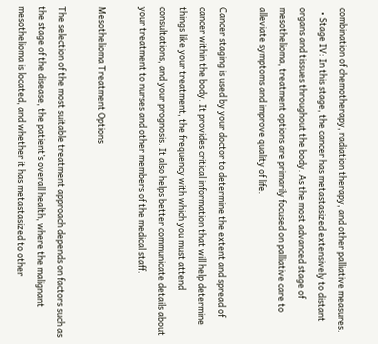combination of chemotherapy, radiation therapy, and other palliative measures.
  • Stage IV: In this stage, the cancer has metastasized extensively to distant organs and tissues throughout the body. As the most advanced stage of mesothelioma, treatment options are primarily focused on palliative care to alleviate symptoms and improve quality of life.

Cancer staging is used by your doctor to determine the extent and spread of cancer within the body. It provides critical information that will help determine things like your treatment, the frequency with which you must attend consultations, and your prognosis. It also helps better communicate details about your treatment to nurses and other members of the medical staff.

Mesothelioma Treatment Options

The selection of the most suitable treatment approach depends on factors such as the stage of the disease, the patient’s overall health, where the malignant mesothelioma is located, and whether it has metastasized to other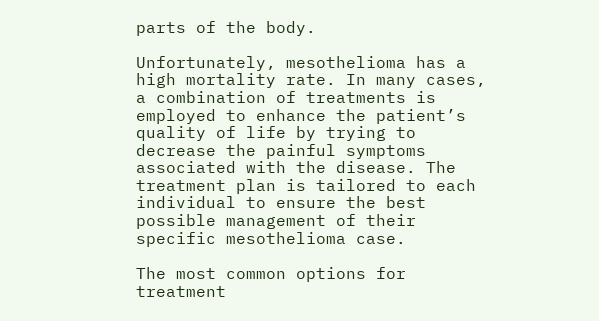parts of the body.

Unfortunately, mesothelioma has a high mortality rate. In many cases, a combination of treatments is employed to enhance the patient’s quality of life by trying to decrease the painful symptoms associated with the disease. The treatment plan is tailored to each individual to ensure the best possible management of their specific mesothelioma case.

The most common options for treatment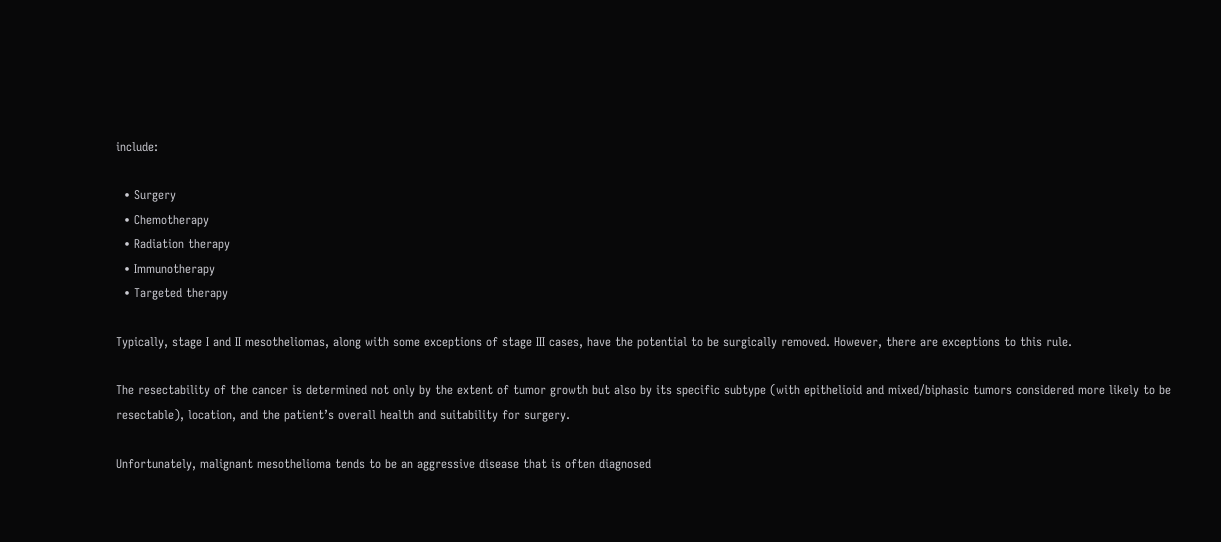include:

  • Surgery
  • Chemotherapy
  • Radiation therapy
  • Immunotherapy
  • Targeted therapy

Typically, stage I and II mesotheliomas, along with some exceptions of stage III cases, have the potential to be surgically removed. However, there are exceptions to this rule.

The resectability of the cancer is determined not only by the extent of tumor growth but also by its specific subtype (with epithelioid and mixed/biphasic tumors considered more likely to be resectable), location, and the patient’s overall health and suitability for surgery.

Unfortunately, malignant mesothelioma tends to be an aggressive disease that is often diagnosed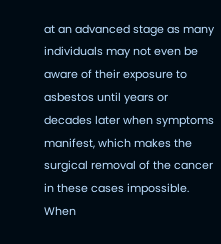at an advanced stage as many individuals may not even be aware of their exposure to asbestos until years or decades later when symptoms manifest, which makes the surgical removal of the cancer in these cases impossible. When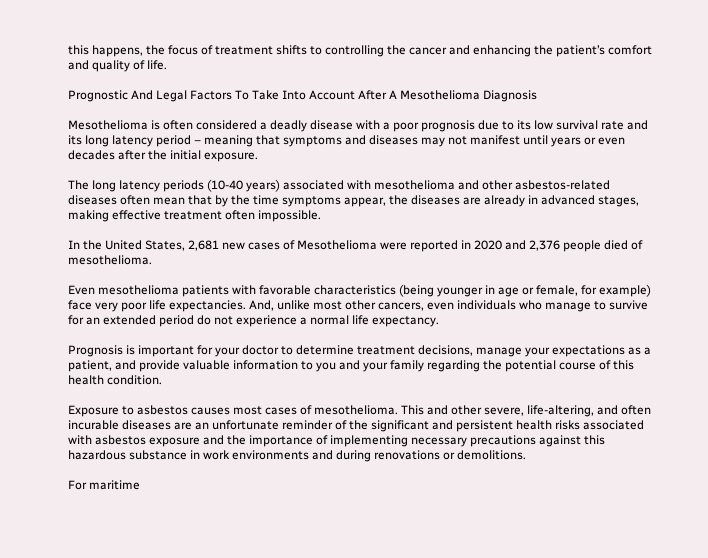this happens, the focus of treatment shifts to controlling the cancer and enhancing the patient’s comfort and quality of life.

Prognostic And Legal Factors To Take Into Account After A Mesothelioma Diagnosis

Mesothelioma is often considered a deadly disease with a poor prognosis due to its low survival rate and its long latency period – meaning that symptoms and diseases may not manifest until years or even decades after the initial exposure.

The long latency periods (10-40 years) associated with mesothelioma and other asbestos-related diseases often mean that by the time symptoms appear, the diseases are already in advanced stages, making effective treatment often impossible.

In the United States, 2,681 new cases of Mesothelioma were reported in 2020 and 2,376 people died of mesothelioma.

Even mesothelioma patients with favorable characteristics (being younger in age or female, for example) face very poor life expectancies. And, unlike most other cancers, even individuals who manage to survive for an extended period do not experience a normal life expectancy.

Prognosis is important for your doctor to determine treatment decisions, manage your expectations as a patient, and provide valuable information to you and your family regarding the potential course of this health condition.

Exposure to asbestos causes most cases of mesothelioma. This and other severe, life-altering, and often incurable diseases are an unfortunate reminder of the significant and persistent health risks associated with asbestos exposure and the importance of implementing necessary precautions against this hazardous substance in work environments and during renovations or demolitions.

For maritime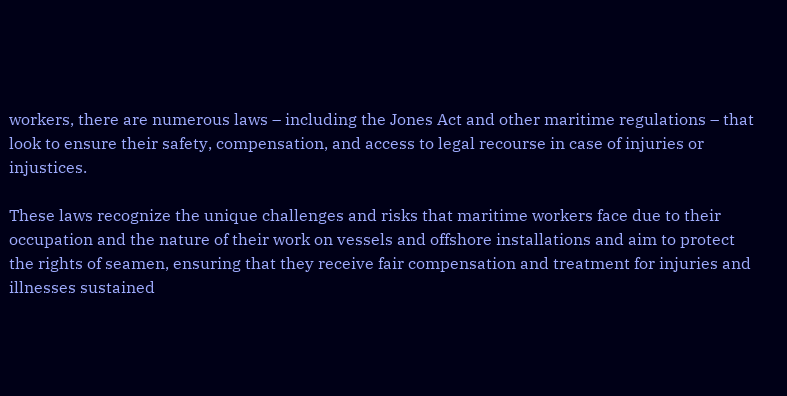workers, there are numerous laws – including the Jones Act and other maritime regulations – that look to ensure their safety, compensation, and access to legal recourse in case of injuries or injustices.

These laws recognize the unique challenges and risks that maritime workers face due to their occupation and the nature of their work on vessels and offshore installations and aim to protect the rights of seamen, ensuring that they receive fair compensation and treatment for injuries and illnesses sustained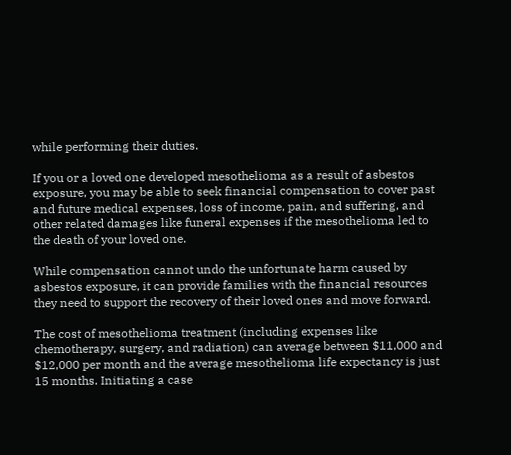while performing their duties.

If you or a loved one developed mesothelioma as a result of asbestos exposure, you may be able to seek financial compensation to cover past and future medical expenses, loss of income, pain, and suffering, and other related damages like funeral expenses if the mesothelioma led to the death of your loved one.

While compensation cannot undo the unfortunate harm caused by asbestos exposure, it can provide families with the financial resources they need to support the recovery of their loved ones and move forward.

The cost of mesothelioma treatment (including expenses like chemotherapy, surgery, and radiation) can average between $11,000 and $12,000 per month and the average mesothelioma life expectancy is just 15 months. Initiating a case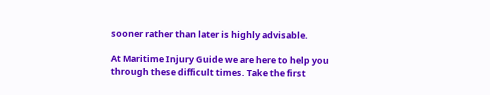sooner rather than later is highly advisable.

At Maritime Injury Guide we are here to help you through these difficult times. Take the first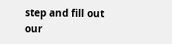step and fill out our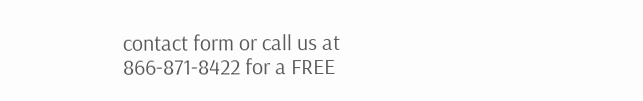contact form or call us at 866-871-8422 for a FREE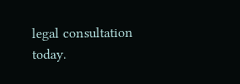legal consultation today.